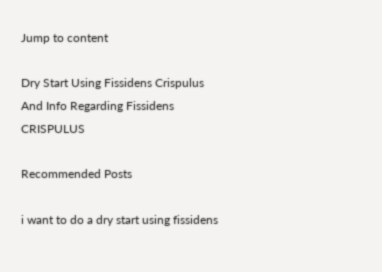Jump to content

Dry Start Using Fissidens Crispulus And Info Regarding Fissidens CRISPULUS

Recommended Posts

i want to do a dry start using fissidens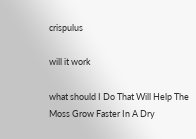crispulus

will it work

what should I Do That Will Help The Moss Grow Faster In A Dry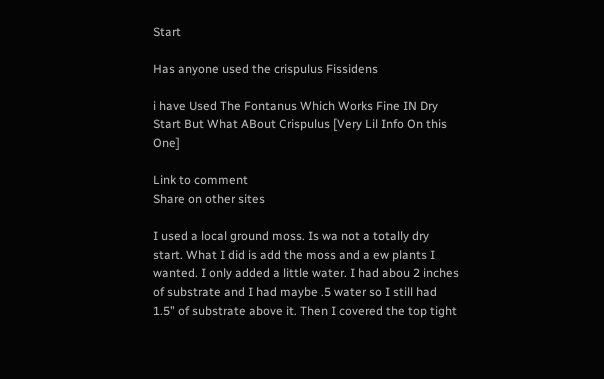Start

Has anyone used the crispulus Fissidens

i have Used The Fontanus Which Works Fine IN Dry Start But What ABout Crispulus [Very Lil Info On this One]

Link to comment
Share on other sites

I used a local ground moss. Is wa not a totally dry start. What I did is add the moss and a ew plants I wanted. I only added a little water. I had abou 2 inches of substrate and I had maybe .5 water so I still had 1.5” of substrate above it. Then I covered the top tight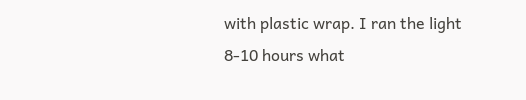with plastic wrap. I ran the light 8-10 hours what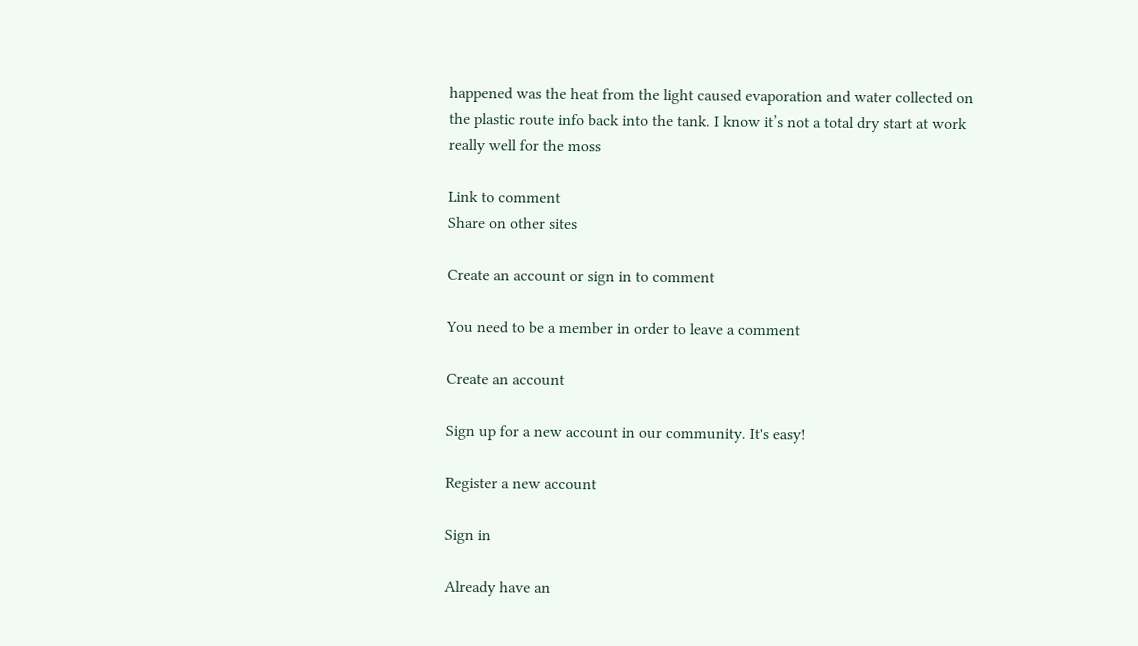happened was the heat from the light caused evaporation and water collected on the plastic route info back into the tank. I know it’s not a total dry start at work really well for the moss

Link to comment
Share on other sites

Create an account or sign in to comment

You need to be a member in order to leave a comment

Create an account

Sign up for a new account in our community. It's easy!

Register a new account

Sign in

Already have an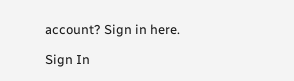account? Sign in here.

Sign In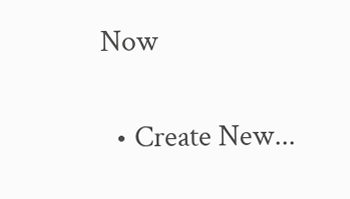Now

  • Create New...